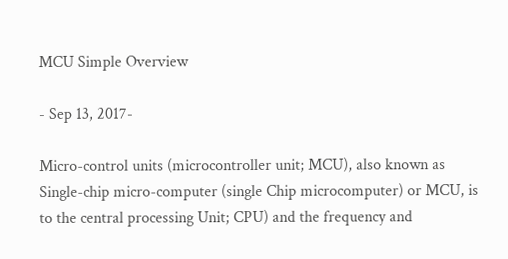MCU Simple Overview

- Sep 13, 2017-

Micro-control units (microcontroller unit; MCU), also known as Single-chip micro-computer (single Chip microcomputer) or MCU, is to the central processing Unit; CPU) and the frequency and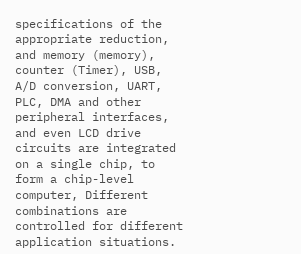specifications of the appropriate reduction, and memory (memory), counter (Timer), USB, A/D conversion, UART, PLC, DMA and other peripheral interfaces, and even LCD drive circuits are integrated on a single chip, to form a chip-level computer, Different combinations are controlled for different application situations.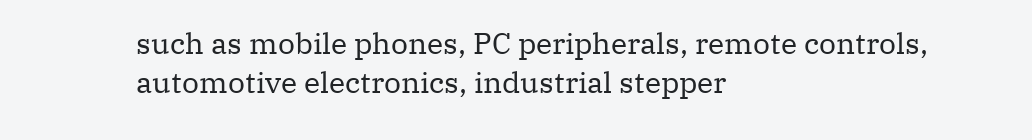such as mobile phones, PC peripherals, remote controls, automotive electronics, industrial stepper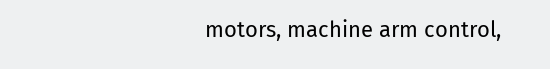motors, machine arm control,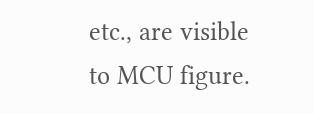etc., are visible to MCU figure.